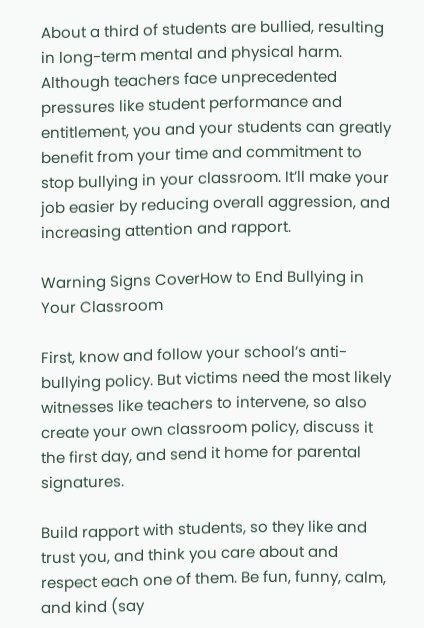About a third of students are bullied, resulting in long-term mental and physical harm. Although teachers face unprecedented pressures like student performance and entitlement, you and your students can greatly benefit from your time and commitment to stop bullying in your classroom. It’ll make your job easier by reducing overall aggression, and increasing attention and rapport.

Warning Signs CoverHow to End Bullying in Your Classroom

First, know and follow your school’s anti-bullying policy. But victims need the most likely witnesses like teachers to intervene, so also create your own classroom policy, discuss it the first day, and send it home for parental signatures.

Build rapport with students, so they like and trust you, and think you care about and respect each one of them. Be fun, funny, calm, and kind (say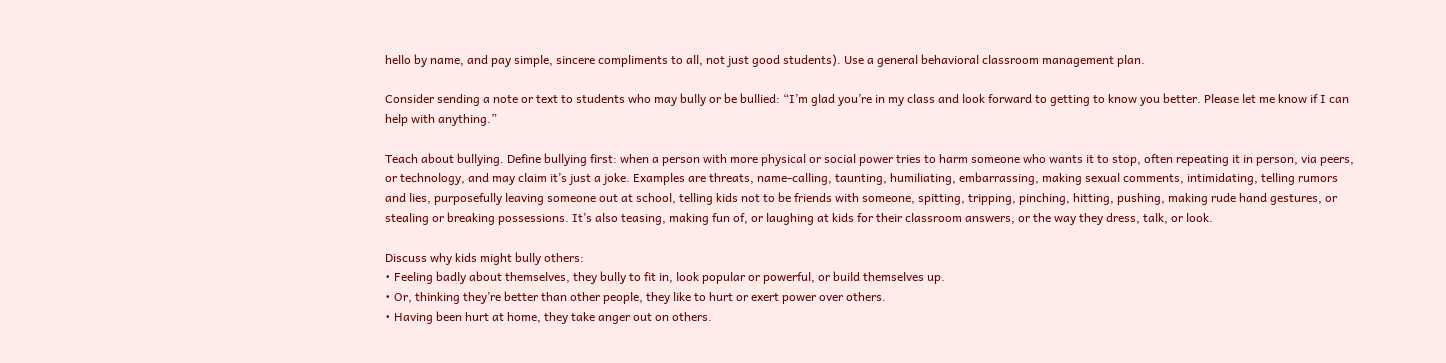hello by name, and pay simple, sincere compliments to all, not just good students). Use a general behavioral classroom management plan.

Consider sending a note or text to students who may bully or be bullied: “I’m glad you’re in my class and look forward to getting to know you better. Please let me know if I can help with anything.”

Teach about bullying. Define bullying first: when a person with more physical or social power tries to harm someone who wants it to stop, often repeating it in person, via peers, or technology, and may claim it’s just a joke. Examples are threats, name-calling, taunting, humiliating, embarrassing, making sexual comments, intimidating, telling rumors and lies, purposefully leaving someone out at school, telling kids not to be friends with someone, spitting, tripping, pinching, hitting, pushing, making rude hand gestures, or stealing or breaking possessions. It’s also teasing, making fun of, or laughing at kids for their classroom answers, or the way they dress, talk, or look.

Discuss why kids might bully others:
• Feeling badly about themselves, they bully to fit in, look popular or powerful, or build themselves up.
• Or, thinking they’re better than other people, they like to hurt or exert power over others.
• Having been hurt at home, they take anger out on others.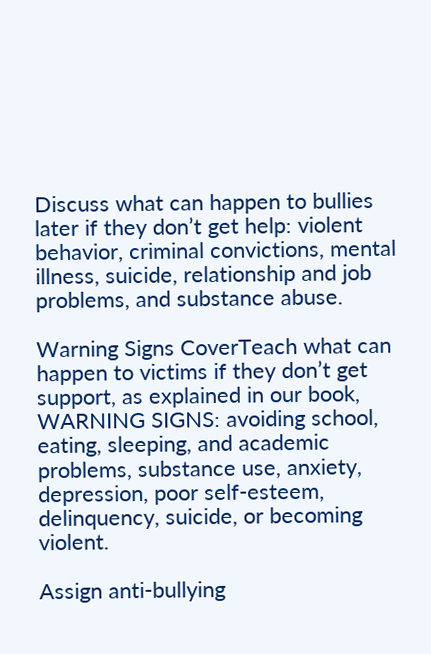Discuss what can happen to bullies later if they don’t get help: violent behavior, criminal convictions, mental illness, suicide, relationship and job problems, and substance abuse.

Warning Signs CoverTeach what can happen to victims if they don’t get support, as explained in our book, WARNING SIGNS: avoiding school, eating, sleeping, and academic problems, substance use, anxiety, depression, poor self-esteem, delinquency, suicide, or becoming violent.

Assign anti-bullying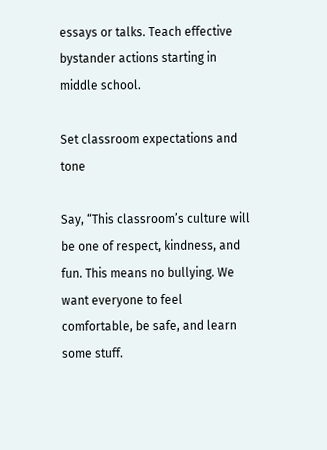essays or talks. Teach effective bystander actions starting in middle school.

Set classroom expectations and tone

Say, “This classroom’s culture will be one of respect, kindness, and fun. This means no bullying. We want everyone to feel comfortable, be safe, and learn some stuff.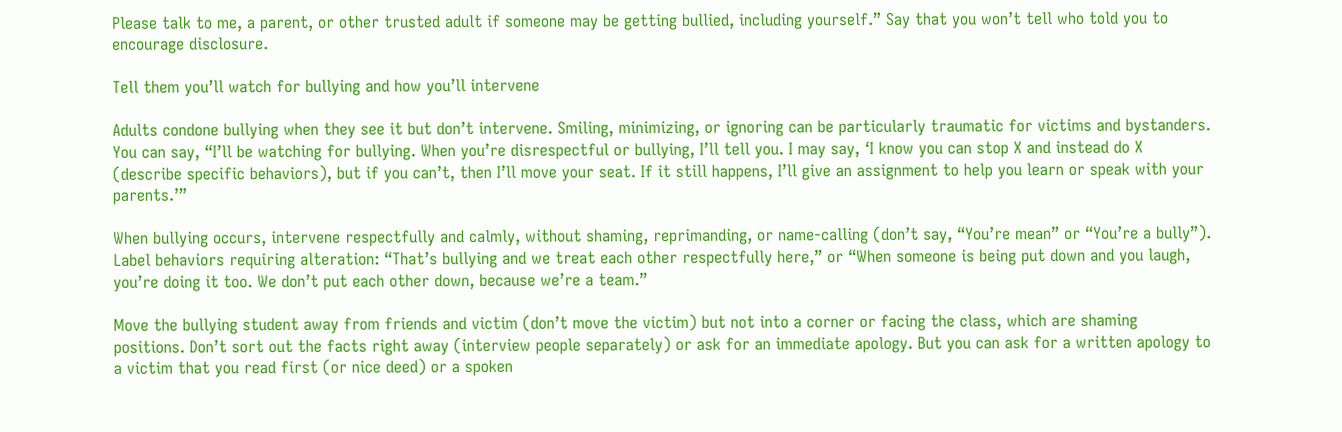Please talk to me, a parent, or other trusted adult if someone may be getting bullied, including yourself.” Say that you won’t tell who told you to encourage disclosure.

Tell them you’ll watch for bullying and how you’ll intervene

Adults condone bullying when they see it but don’t intervene. Smiling, minimizing, or ignoring can be particularly traumatic for victims and bystanders. You can say, “I’ll be watching for bullying. When you’re disrespectful or bullying, I’ll tell you. I may say, ‘I know you can stop X and instead do X (describe specific behaviors), but if you can’t, then I’ll move your seat. If it still happens, I’ll give an assignment to help you learn or speak with your parents.’”

When bullying occurs, intervene respectfully and calmly, without shaming, reprimanding, or name-calling (don’t say, “You’re mean” or “You’re a bully”). Label behaviors requiring alteration: “That’s bullying and we treat each other respectfully here,” or “When someone is being put down and you laugh, you’re doing it too. We don’t put each other down, because we’re a team.”

Move the bullying student away from friends and victim (don’t move the victim) but not into a corner or facing the class, which are shaming positions. Don’t sort out the facts right away (interview people separately) or ask for an immediate apology. But you can ask for a written apology to a victim that you read first (or nice deed) or a spoken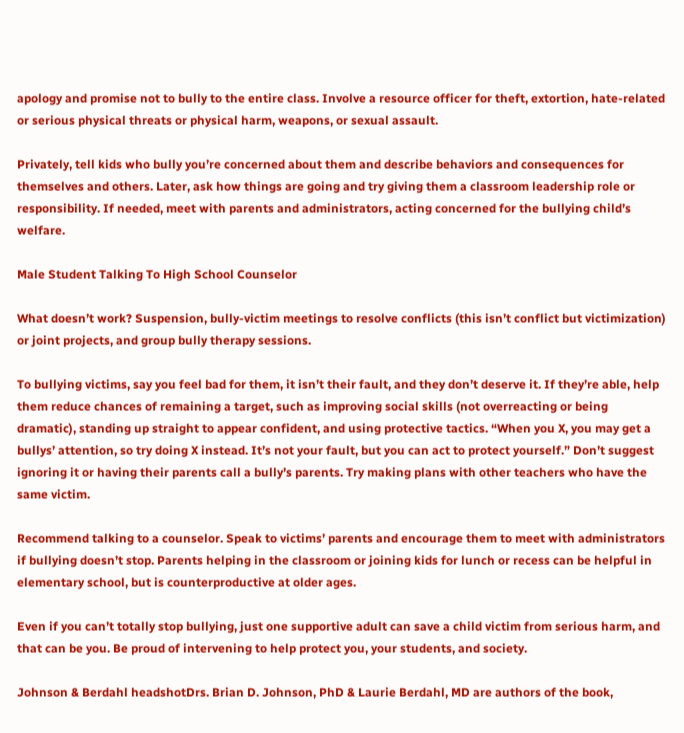apology and promise not to bully to the entire class. Involve a resource officer for theft, extortion, hate-related or serious physical threats or physical harm, weapons, or sexual assault.

Privately, tell kids who bully you’re concerned about them and describe behaviors and consequences for themselves and others. Later, ask how things are going and try giving them a classroom leadership role or responsibility. If needed, meet with parents and administrators, acting concerned for the bullying child’s welfare.

Male Student Talking To High School Counselor

What doesn’t work? Suspension, bully-victim meetings to resolve conflicts (this isn’t conflict but victimization) or joint projects, and group bully therapy sessions.

To bullying victims, say you feel bad for them, it isn’t their fault, and they don’t deserve it. If they’re able, help them reduce chances of remaining a target, such as improving social skills (not overreacting or being dramatic), standing up straight to appear confident, and using protective tactics. “When you X, you may get a bullys’ attention, so try doing X instead. It’s not your fault, but you can act to protect yourself.” Don’t suggest ignoring it or having their parents call a bully’s parents. Try making plans with other teachers who have the same victim.

Recommend talking to a counselor. Speak to victims’ parents and encourage them to meet with administrators if bullying doesn’t stop. Parents helping in the classroom or joining kids for lunch or recess can be helpful in elementary school, but is counterproductive at older ages.

Even if you can’t totally stop bullying, just one supportive adult can save a child victim from serious harm, and that can be you. Be proud of intervening to help protect you, your students, and society.

Johnson & Berdahl headshotDrs. Brian D. Johnson, PhD & Laurie Berdahl, MD are authors of the book,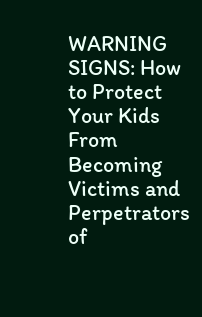WARNING SIGNS: How to Protect Your Kids From Becoming Victims and Perpetrators of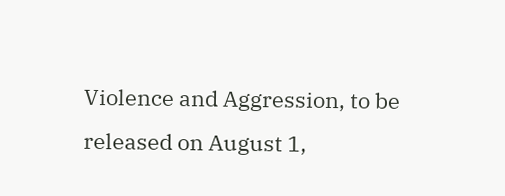Violence and Aggression, to be released on August 1,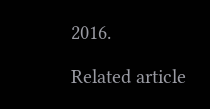2016.

Related article